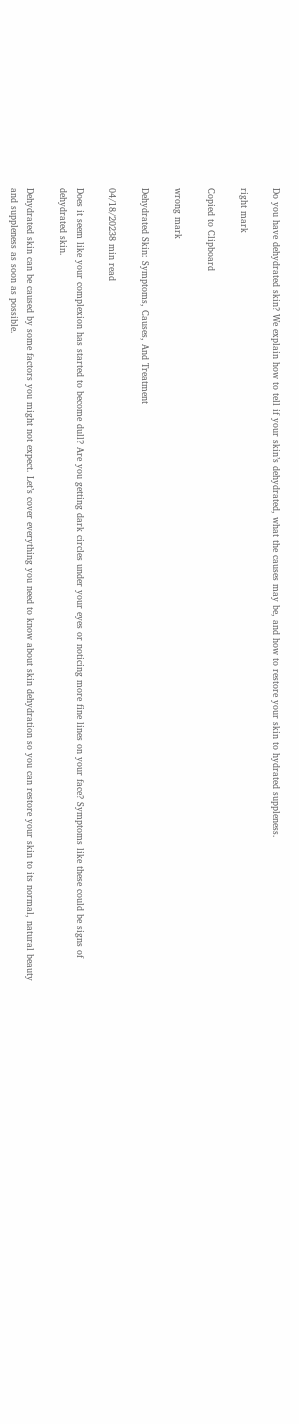Do you have dehydrated skin? We explain how to tell if your skin’s dehydrated, what the causes may be, and how to restore your skin to hydrated suppleness.

right mark

Copied to Clipboard

wrong mark

Dehydrated Skin: Symptoms, Causes, And Treatment

04/18/20238 min read

Does it seem like your complexion has started to become dull? Are you getting dark circles under your eyes or noticing more fine lines on your face? Symptoms like these could be signs of dehydrated skin.

Dehydrated skin can be caused by some factors you might not expect. Let’s cover everything you need to know about skin dehydration so you can restore your skin to its normal, natural beauty and suppleness as soon as possible.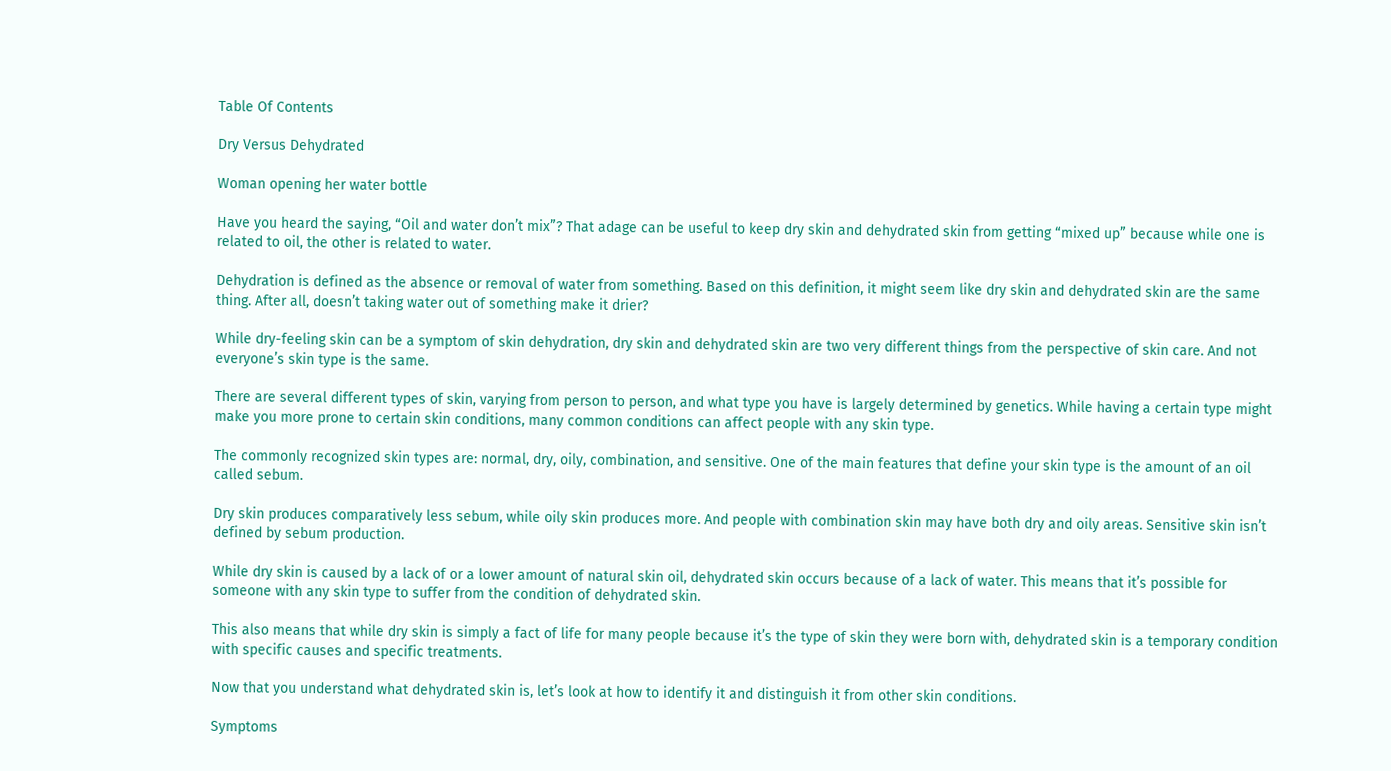Table Of Contents

Dry Versus Dehydrated

Woman opening her water bottle

Have you heard the saying, “Oil and water don’t mix”? That adage can be useful to keep dry skin and dehydrated skin from getting “mixed up” because while one is related to oil, the other is related to water.

Dehydration is defined as the absence or removal of water from something. Based on this definition, it might seem like dry skin and dehydrated skin are the same thing. After all, doesn’t taking water out of something make it drier?

While dry-feeling skin can be a symptom of skin dehydration, dry skin and dehydrated skin are two very different things from the perspective of skin care. And not everyone’s skin type is the same.

There are several different types of skin, varying from person to person, and what type you have is largely determined by genetics. While having a certain type might make you more prone to certain skin conditions, many common conditions can affect people with any skin type.

The commonly recognized skin types are: normal, dry, oily, combination, and sensitive. One of the main features that define your skin type is the amount of an oil called sebum.

Dry skin produces comparatively less sebum, while oily skin produces more. And people with combination skin may have both dry and oily areas. Sensitive skin isn’t defined by sebum production.

While dry skin is caused by a lack of or a lower amount of natural skin oil, dehydrated skin occurs because of a lack of water. This means that it’s possible for someone with any skin type to suffer from the condition of dehydrated skin.

This also means that while dry skin is simply a fact of life for many people because it’s the type of skin they were born with, dehydrated skin is a temporary condition with specific causes and specific treatments.

Now that you understand what dehydrated skin is, let’s look at how to identify it and distinguish it from other skin conditions.

Symptoms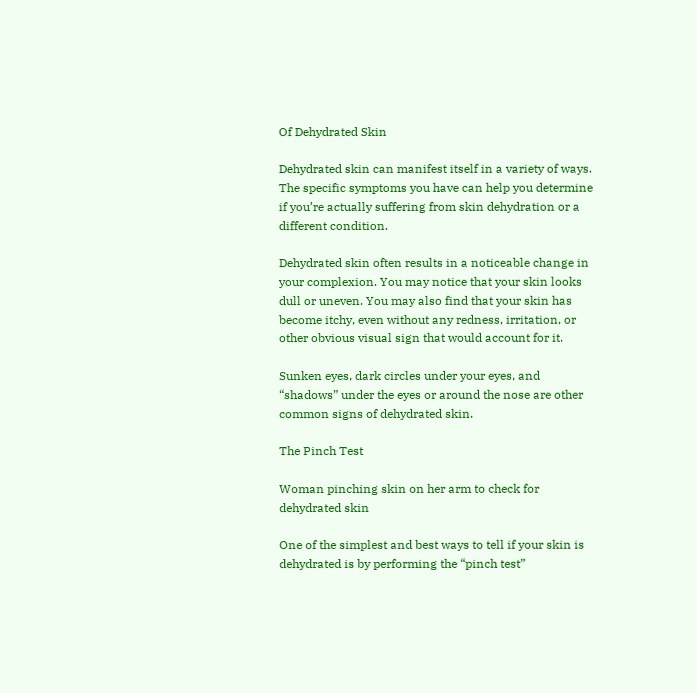Of Dehydrated Skin

Dehydrated skin can manifest itself in a variety of ways. The specific symptoms you have can help you determine if you’re actually suffering from skin dehydration or a different condition.

Dehydrated skin often results in a noticeable change in your complexion. You may notice that your skin looks dull or uneven. You may also find that your skin has become itchy, even without any redness, irritation, or other obvious visual sign that would account for it.

Sunken eyes, dark circles under your eyes, and “shadows” under the eyes or around the nose are other common signs of dehydrated skin.

The Pinch Test

Woman pinching skin on her arm to check for dehydrated skin

One of the simplest and best ways to tell if your skin is dehydrated is by performing the “pinch test”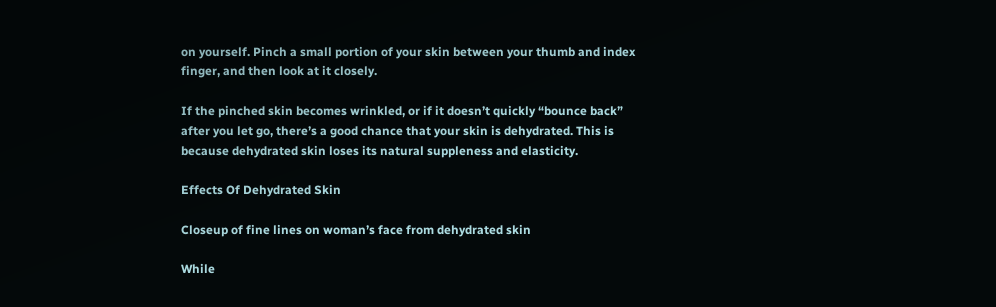on yourself. Pinch a small portion of your skin between your thumb and index finger, and then look at it closely.

If the pinched skin becomes wrinkled, or if it doesn’t quickly “bounce back” after you let go, there’s a good chance that your skin is dehydrated. This is because dehydrated skin loses its natural suppleness and elasticity.

Effects Of Dehydrated Skin

Closeup of fine lines on woman’s face from dehydrated skin

While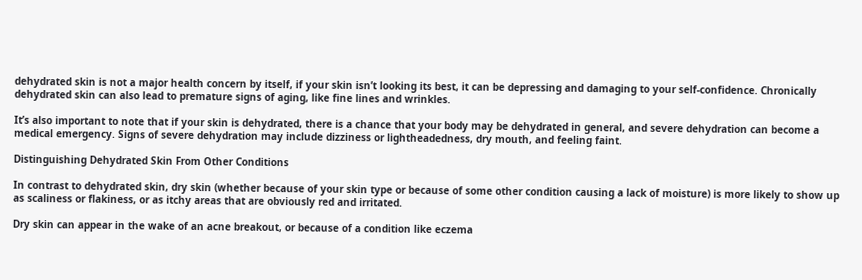dehydrated skin is not a major health concern by itself, if your skin isn’t looking its best, it can be depressing and damaging to your self-confidence. Chronically dehydrated skin can also lead to premature signs of aging, like fine lines and wrinkles.

It’s also important to note that if your skin is dehydrated, there is a chance that your body may be dehydrated in general, and severe dehydration can become a medical emergency. Signs of severe dehydration may include dizziness or lightheadedness, dry mouth, and feeling faint.

Distinguishing Dehydrated Skin From Other Conditions

In contrast to dehydrated skin, dry skin (whether because of your skin type or because of some other condition causing a lack of moisture) is more likely to show up as scaliness or flakiness, or as itchy areas that are obviously red and irritated.

Dry skin can appear in the wake of an acne breakout, or because of a condition like eczema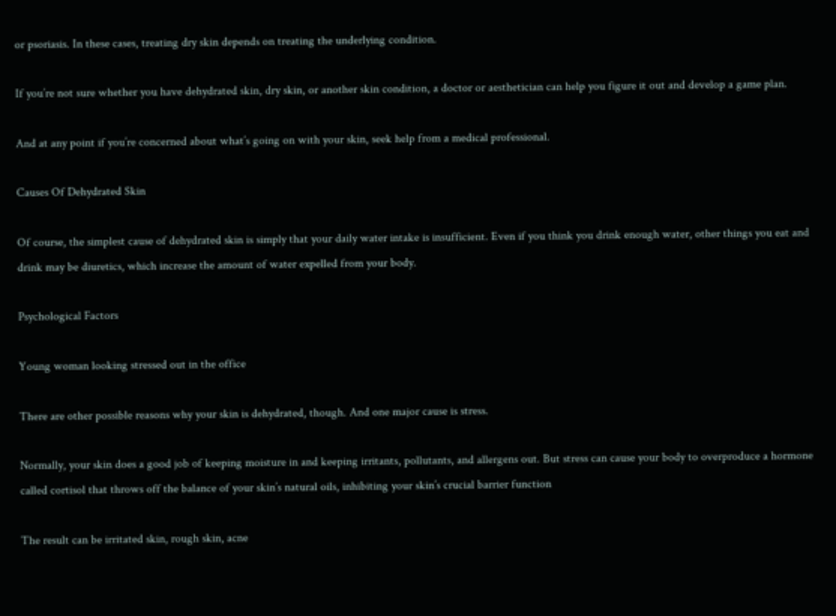or psoriasis. In these cases, treating dry skin depends on treating the underlying condition.

If you’re not sure whether you have dehydrated skin, dry skin, or another skin condition, a doctor or aesthetician can help you figure it out and develop a game plan.

And at any point if you’re concerned about what’s going on with your skin, seek help from a medical professional.

Causes Of Dehydrated Skin

Of course, the simplest cause of dehydrated skin is simply that your daily water intake is insufficient. Even if you think you drink enough water, other things you eat and drink may be diuretics, which increase the amount of water expelled from your body.

Psychological Factors

Young woman looking stressed out in the office

There are other possible reasons why your skin is dehydrated, though. And one major cause is stress.

Normally, your skin does a good job of keeping moisture in and keeping irritants, pollutants, and allergens out. But stress can cause your body to overproduce a hormone called cortisol that throws off the balance of your skin’s natural oils, inhibiting your skin’s crucial barrier function

The result can be irritated skin, rough skin, acne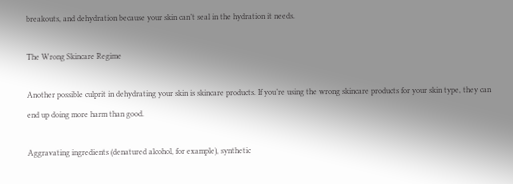breakouts, and dehydration because your skin can’t seal in the hydration it needs.

The Wrong Skincare Regime

Another possible culprit in dehydrating your skin is skincare products. If you’re using the wrong skincare products for your skin type, they can end up doing more harm than good.

Aggravating ingredients (denatured alcohol, for example), synthetic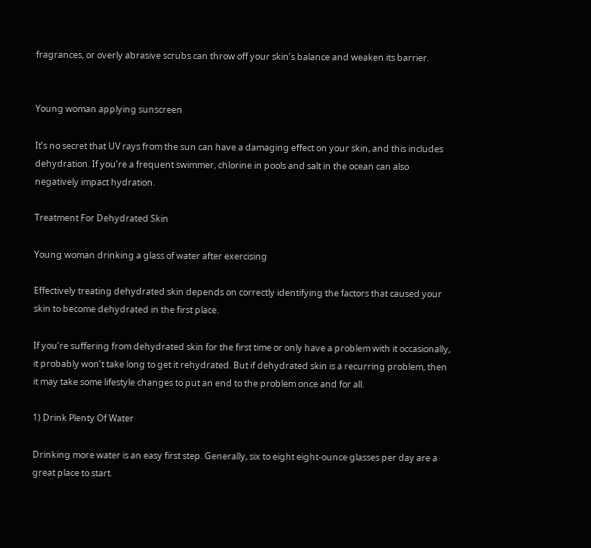fragrances, or overly abrasive scrubs can throw off your skin’s balance and weaken its barrier.


Young woman applying sunscreen

It’s no secret that UV rays from the sun can have a damaging effect on your skin, and this includes dehydration. If you’re a frequent swimmer, chlorine in pools and salt in the ocean can also negatively impact hydration.

Treatment For Dehydrated Skin

Young woman drinking a glass of water after exercising

Effectively treating dehydrated skin depends on correctly identifying the factors that caused your skin to become dehydrated in the first place.

If you’re suffering from dehydrated skin for the first time or only have a problem with it occasionally, it probably won’t take long to get it rehydrated. But if dehydrated skin is a recurring problem, then it may take some lifestyle changes to put an end to the problem once and for all.

1) Drink Plenty Of Water

Drinking more water is an easy first step. Generally, six to eight eight-ounce glasses per day are a great place to start.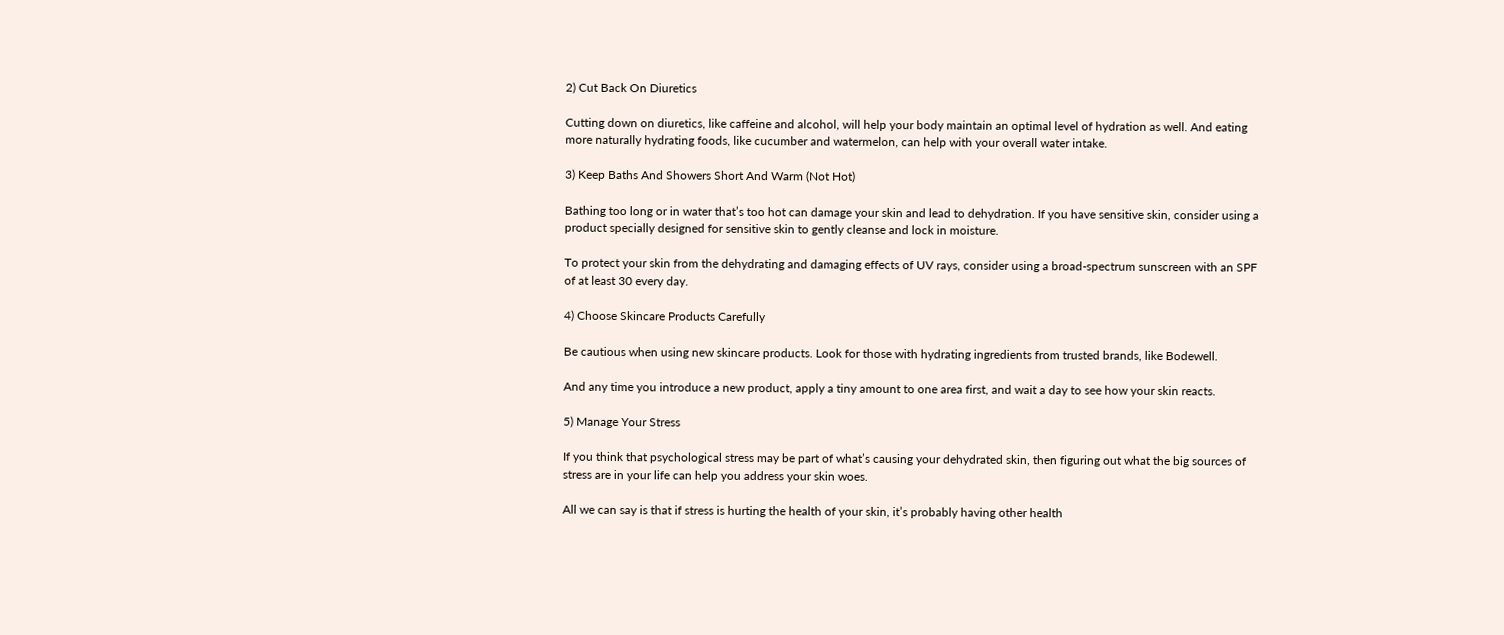2) Cut Back On Diuretics

Cutting down on diuretics, like caffeine and alcohol, will help your body maintain an optimal level of hydration as well. And eating more naturally hydrating foods, like cucumber and watermelon, can help with your overall water intake.

3) Keep Baths And Showers Short And Warm (Not Hot)

Bathing too long or in water that’s too hot can damage your skin and lead to dehydration. If you have sensitive skin, consider using a product specially designed for sensitive skin to gently cleanse and lock in moisture.

To protect your skin from the dehydrating and damaging effects of UV rays, consider using a broad-spectrum sunscreen with an SPF of at least 30 every day.

4) Choose Skincare Products Carefully

Be cautious when using new skincare products. Look for those with hydrating ingredients from trusted brands, like Bodewell.

And any time you introduce a new product, apply a tiny amount to one area first, and wait a day to see how your skin reacts.

5) Manage Your Stress

If you think that psychological stress may be part of what’s causing your dehydrated skin, then figuring out what the big sources of stress are in your life can help you address your skin woes.

All we can say is that if stress is hurting the health of your skin, it’s probably having other health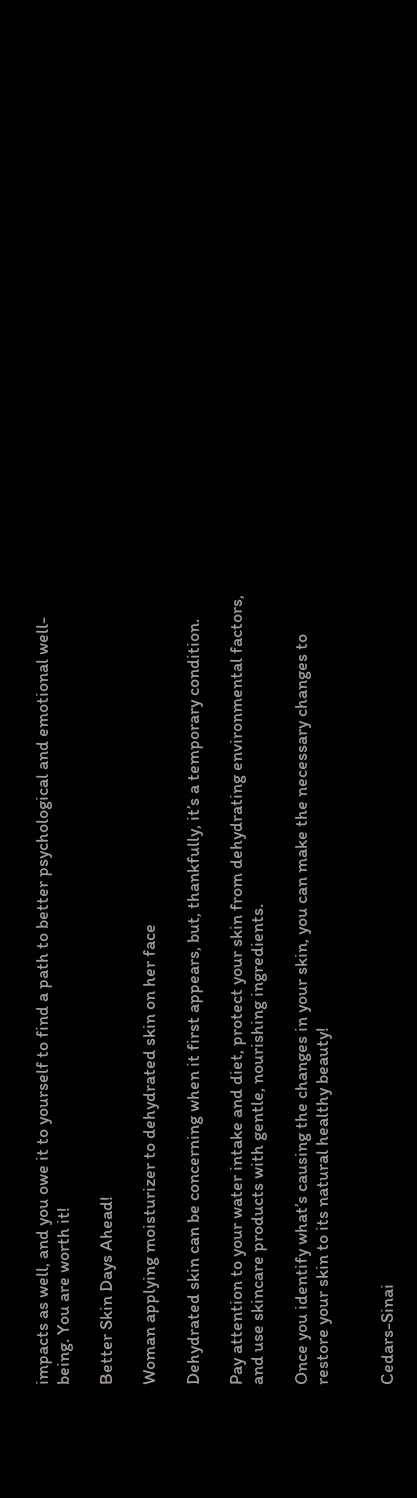impacts as well, and you owe it to yourself to find a path to better psychological and emotional well-being. You are worth it!

Better Skin Days Ahead!

Woman applying moisturizer to dehydrated skin on her face

Dehydrated skin can be concerning when it first appears, but, thankfully, it’s a temporary condition.

Pay attention to your water intake and diet, protect your skin from dehydrating environmental factors, and use skincare products with gentle, nourishing ingredients.

Once you identify what’s causing the changes in your skin, you can make the necessary changes to restore your skin to its natural healthy beauty!


Cedars-Sinai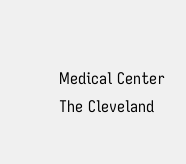Medical Center
The Cleveland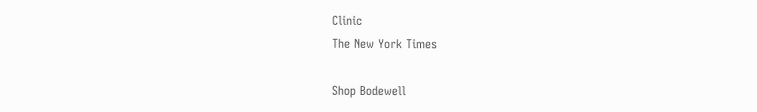Clinic
The New York Times

Shop Bodewell